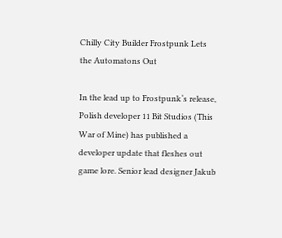Chilly City Builder Frostpunk Lets the Automatons Out

In the lead up to Frostpunk‘s release, Polish developer 11 Bit Studios (This War of Mine) has published a developer update that fleshes out game lore. Senior lead designer Jakub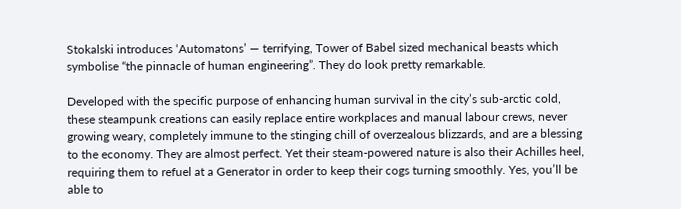Stokalski introduces ‘Automatons’ — terrifying, Tower of Babel sized mechanical beasts which symbolise “the pinnacle of human engineering”. They do look pretty remarkable.

Developed with the specific purpose of enhancing human survival in the city’s sub-arctic cold, these steampunk creations can easily replace entire workplaces and manual labour crews, never growing weary, completely immune to the stinging chill of overzealous blizzards, and are a blessing to the economy. They are almost perfect. Yet their steam-powered nature is also their Achilles heel, requiring them to refuel at a Generator in order to keep their cogs turning smoothly. Yes, you’ll be able to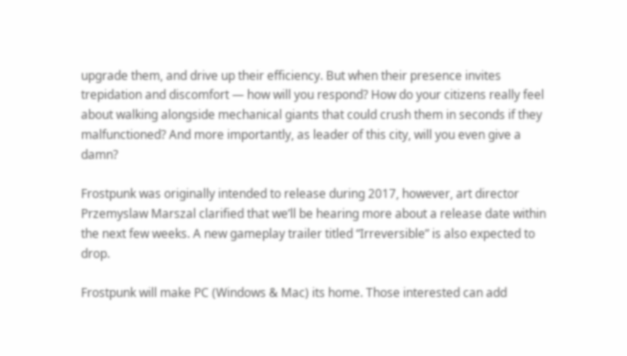upgrade them, and drive up their efficiency. But when their presence invites trepidation and discomfort — how will you respond? How do your citizens really feel about walking alongside mechanical giants that could crush them in seconds if they malfunctioned? And more importantly, as leader of this city, will you even give a damn?

Frostpunk was originally intended to release during 2017, however, art director Przemyslaw Marszal clarified that we’ll be hearing more about a release date within the next few weeks. A new gameplay trailer titled “Irreversible” is also expected to drop.

Frostpunk will make PC (Windows & Mac) its home. Those interested can add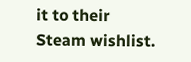it to their Steam wishlist.